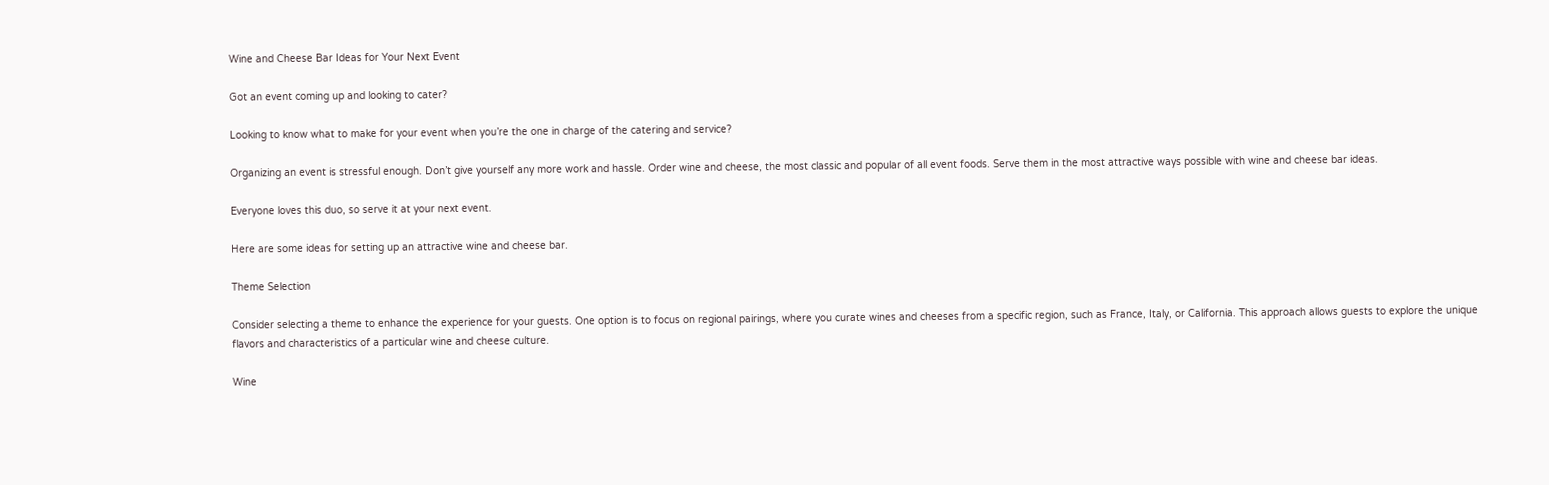Wine and Cheese Bar Ideas for Your Next Event

Got an event coming up and looking to cater?

Looking to know what to make for your event when you’re the one in charge of the catering and service?

Organizing an event is stressful enough. Don’t give yourself any more work and hassle. Order wine and cheese, the most classic and popular of all event foods. Serve them in the most attractive ways possible with wine and cheese bar ideas.

Everyone loves this duo, so serve it at your next event.

Here are some ideas for setting up an attractive wine and cheese bar.

Theme Selection

Consider selecting a theme to enhance the experience for your guests. One option is to focus on regional pairings, where you curate wines and cheeses from a specific region, such as France, Italy, or California. This approach allows guests to explore the unique flavors and characteristics of a particular wine and cheese culture.

Wine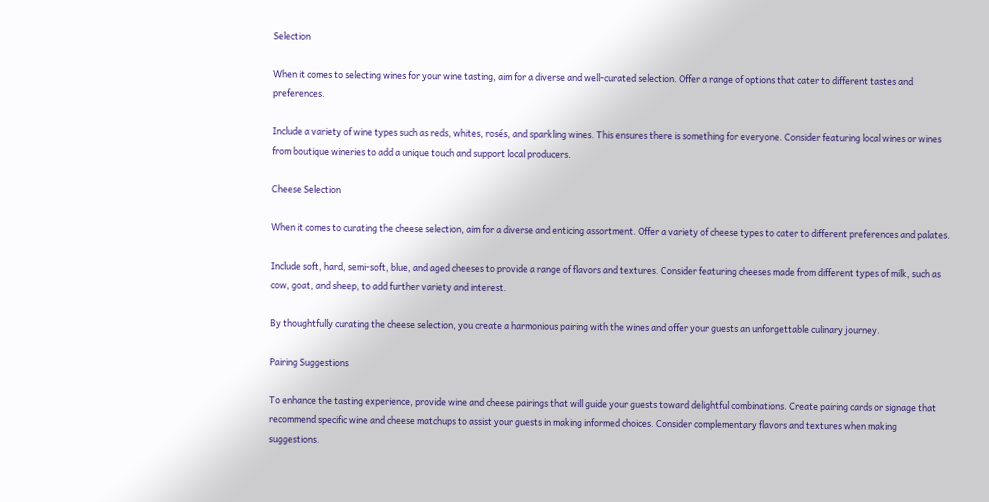Selection

When it comes to selecting wines for your wine tasting, aim for a diverse and well-curated selection. Offer a range of options that cater to different tastes and preferences.

Include a variety of wine types such as reds, whites, rosés, and sparkling wines. This ensures there is something for everyone. Consider featuring local wines or wines from boutique wineries to add a unique touch and support local producers.

Cheese Selection

When it comes to curating the cheese selection, aim for a diverse and enticing assortment. Offer a variety of cheese types to cater to different preferences and palates.

Include soft, hard, semi-soft, blue, and aged cheeses to provide a range of flavors and textures. Consider featuring cheeses made from different types of milk, such as cow, goat, and sheep, to add further variety and interest.

By thoughtfully curating the cheese selection, you create a harmonious pairing with the wines and offer your guests an unforgettable culinary journey.

Pairing Suggestions

To enhance the tasting experience, provide wine and cheese pairings that will guide your guests toward delightful combinations. Create pairing cards or signage that recommend specific wine and cheese matchups to assist your guests in making informed choices. Consider complementary flavors and textures when making suggestions.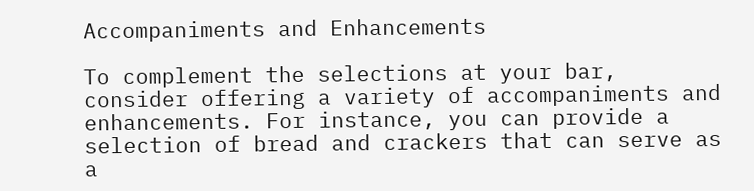Accompaniments and Enhancements

To complement the selections at your bar, consider offering a variety of accompaniments and enhancements. For instance, you can provide a selection of bread and crackers that can serve as a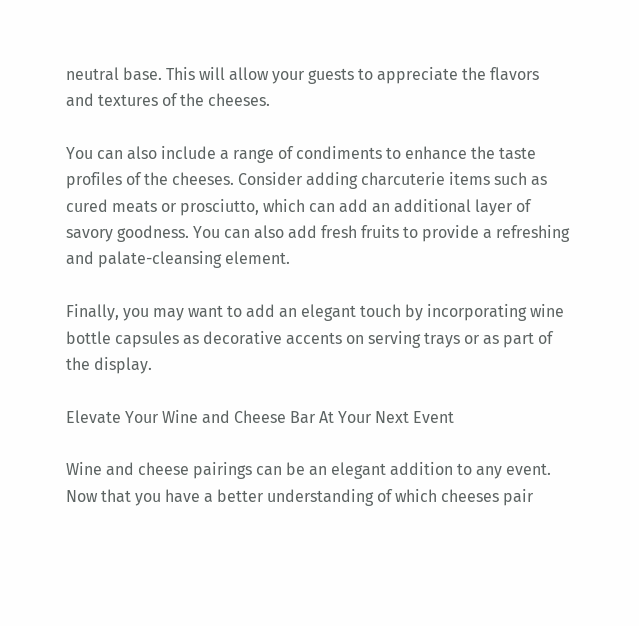neutral base. This will allow your guests to appreciate the flavors and textures of the cheeses.

You can also include a range of condiments to enhance the taste profiles of the cheeses. Consider adding charcuterie items such as cured meats or prosciutto, which can add an additional layer of savory goodness. You can also add fresh fruits to provide a refreshing and palate-cleansing element.

Finally, you may want to add an elegant touch by incorporating wine bottle capsules as decorative accents on serving trays or as part of the display.

Elevate Your Wine and Cheese Bar At Your Next Event

Wine and cheese pairings can be an elegant addition to any event. Now that you have a better understanding of which cheeses pair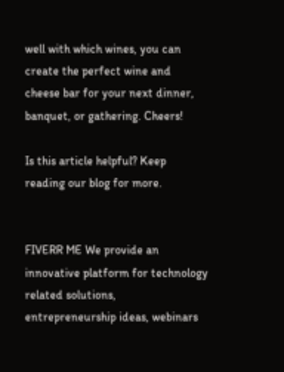well with which wines, you can create the perfect wine and cheese bar for your next dinner, banquet, or gathering. Cheers!

Is this article helpful? Keep reading our blog for more.


FIVERR ME We provide an innovative platform for technology related solutions, entrepreneurship ideas, webinars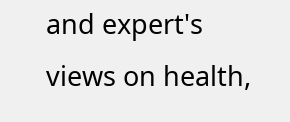and expert's views on health,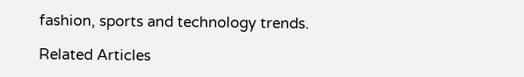fashion, sports and technology trends.

Related Articles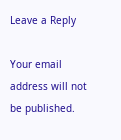Leave a Reply

Your email address will not be published.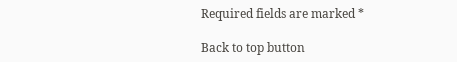Required fields are marked *

Back to top button